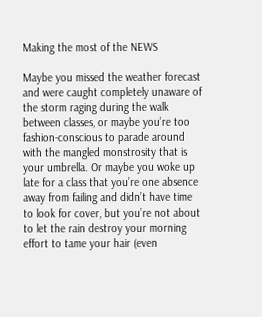Making the most of the NEWS

Maybe you missed the weather forecast and were caught completely unaware of the storm raging during the walk between classes, or maybe you’re too fashion-conscious to parade around with the mangled monstrosity that is your umbrella. Or maybe you woke up late for a class that you’re one absence away from failing and didn’t have time to look for cover, but you’re not about to let the rain destroy your morning effort to tame your hair (even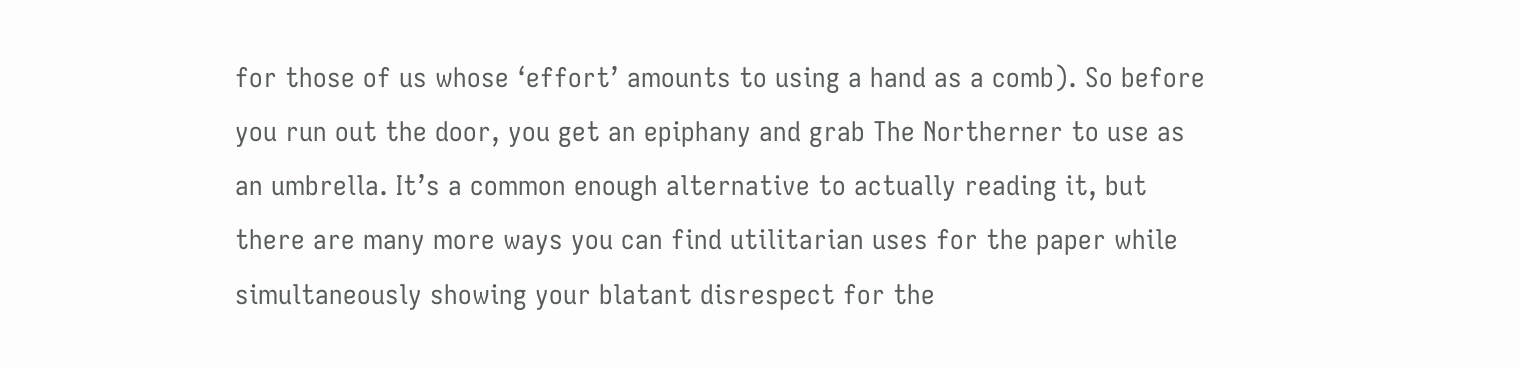for those of us whose ‘effort’ amounts to using a hand as a comb). So before you run out the door, you get an epiphany and grab The Northerner to use as an umbrella. It’s a common enough alternative to actually reading it, but there are many more ways you can find utilitarian uses for the paper while simultaneously showing your blatant disrespect for the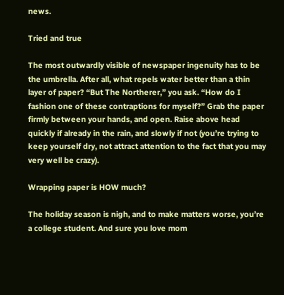news.

Tried and true

The most outwardly visible of newspaper ingenuity has to be the umbrella. After all, what repels water better than a thin layer of paper? “But The Northerer,” you ask. “How do I fashion one of these contraptions for myself?” Grab the paper firmly between your hands, and open. Raise above head quickly if already in the rain, and slowly if not (you’re trying to keep yourself dry, not attract attention to the fact that you may very well be crazy).

Wrapping paper is HOW much?

The holiday season is nigh, and to make matters worse, you’re a college student. And sure you love mom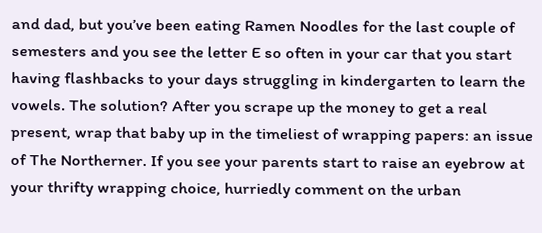and dad, but you’ve been eating Ramen Noodles for the last couple of semesters and you see the letter E so often in your car that you start having flashbacks to your days struggling in kindergarten to learn the vowels. The solution? After you scrape up the money to get a real present, wrap that baby up in the timeliest of wrapping papers: an issue of The Northerner. If you see your parents start to raise an eyebrow at your thrifty wrapping choice, hurriedly comment on the urban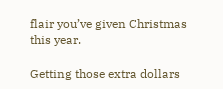flair you’ve given Christmas this year.

Getting those extra dollars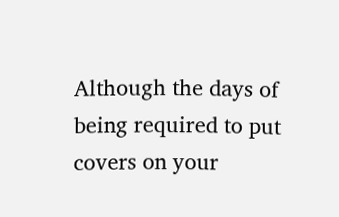Although the days of being required to put covers on your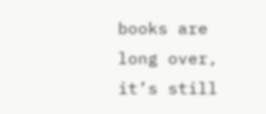books are long over, it’s still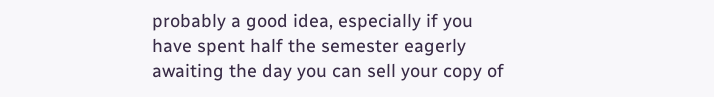probably a good idea, especially if you have spent half the semester eagerly awaiting the day you can sell your copy of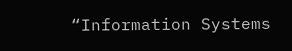“Information Systems